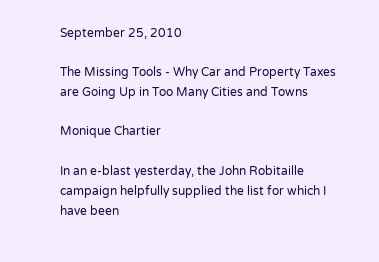September 25, 2010

The Missing Tools - Why Car and Property Taxes are Going Up in Too Many Cities and Towns

Monique Chartier

In an e-blast yesterday, the John Robitaille campaign helpfully supplied the list for which I have been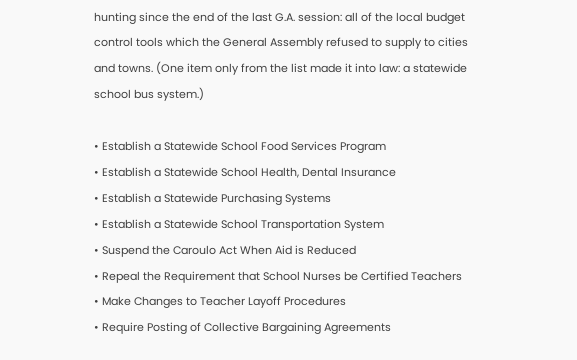hunting since the end of the last G.A. session: all of the local budget control tools which the General Assembly refused to supply to cities and towns. (One item only from the list made it into law: a statewide school bus system.)

• Establish a Statewide School Food Services Program
• Establish a Statewide School Health, Dental Insurance
• Establish a Statewide Purchasing Systems
• Establish a Statewide School Transportation System
• Suspend the Caroulo Act When Aid is Reduced
• Repeal the Requirement that School Nurses be Certified Teachers
• Make Changes to Teacher Layoff Procedures
• Require Posting of Collective Bargaining Agreements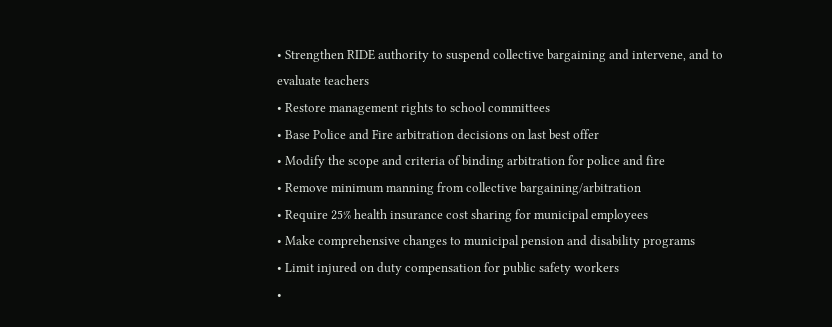• Strengthen RIDE authority to suspend collective bargaining and intervene, and to evaluate teachers
• Restore management rights to school committees
• Base Police and Fire arbitration decisions on last best offer
• Modify the scope and criteria of binding arbitration for police and fire
• Remove minimum manning from collective bargaining/arbitration
• Require 25% health insurance cost sharing for municipal employees
• Make comprehensive changes to municipal pension and disability programs
• Limit injured on duty compensation for public safety workers
•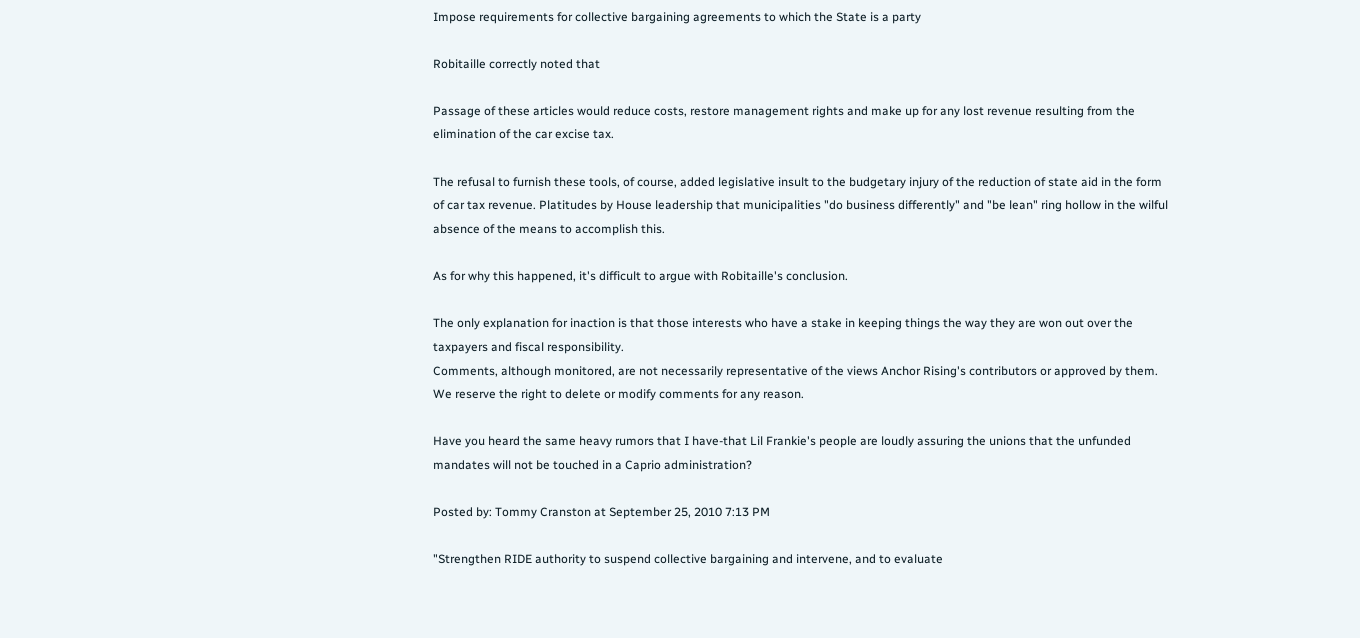Impose requirements for collective bargaining agreements to which the State is a party

Robitaille correctly noted that

Passage of these articles would reduce costs, restore management rights and make up for any lost revenue resulting from the elimination of the car excise tax.

The refusal to furnish these tools, of course, added legislative insult to the budgetary injury of the reduction of state aid in the form of car tax revenue. Platitudes by House leadership that municipalities "do business differently" and "be lean" ring hollow in the wilful absence of the means to accomplish this.

As for why this happened, it's difficult to argue with Robitaille's conclusion.

The only explanation for inaction is that those interests who have a stake in keeping things the way they are won out over the taxpayers and fiscal responsibility.
Comments, although monitored, are not necessarily representative of the views Anchor Rising's contributors or approved by them. We reserve the right to delete or modify comments for any reason.

Have you heard the same heavy rumors that I have-that Lil Frankie's people are loudly assuring the unions that the unfunded mandates will not be touched in a Caprio administration?

Posted by: Tommy Cranston at September 25, 2010 7:13 PM

"Strengthen RIDE authority to suspend collective bargaining and intervene, and to evaluate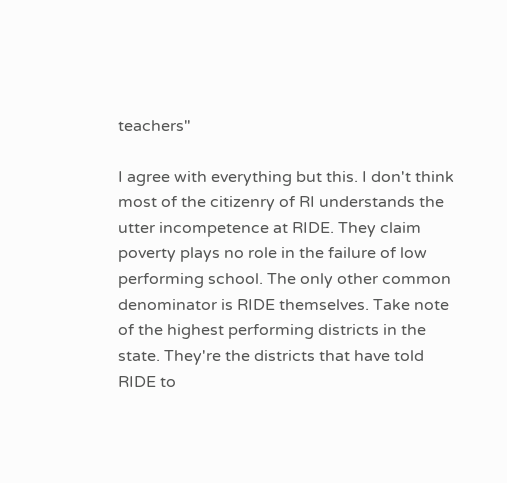teachers"

I agree with everything but this. I don't think most of the citizenry of RI understands the utter incompetence at RIDE. They claim poverty plays no role in the failure of low performing school. The only other common denominator is RIDE themselves. Take note of the highest performing districts in the state. They're the districts that have told RIDE to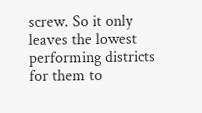screw. So it only leaves the lowest performing districts for them to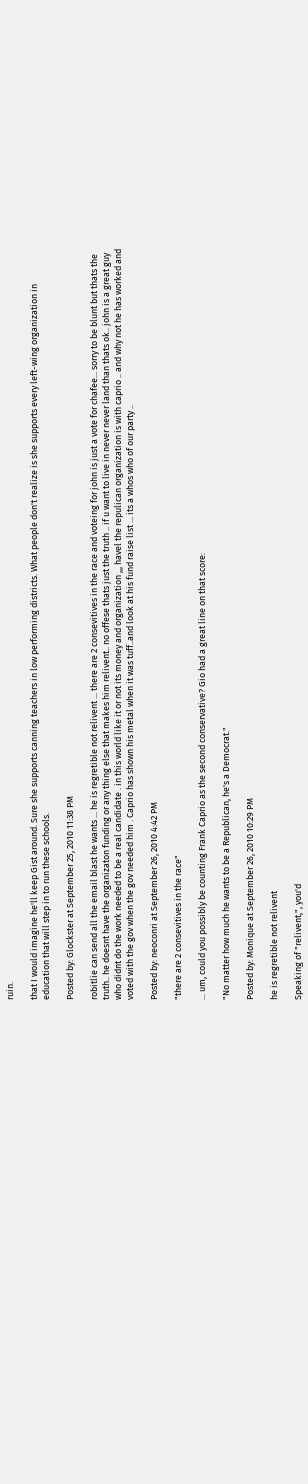ruin.

that I would imagine he'll keep Gist around. Sure she supports canning teachers in low performing districts. What people don't realize is she supports every left-wing organization in education that will step in to run these schools.

Posted by: Glockster at September 25, 2010 11:38 PM

robitlie can send all the email blast he wants ... he is regretible not relivent ... there are 2 consevitives in the race and voteing for john is just a vote for chafee... sorry to be blunt but thats the truth.. he doesnt have the organizaton funding or any thing else that makes him relivent.. no offese thats just the truth .. if u want to live in never never land than thats ok.. john is a great guy who didnt do the work needed to be a real candidate . in this world like it or not its money and organization ,,, havel the repulican organization is with caprio .. and why not he has worked and voted with the gov when the gov needed him . Caprio has shown his metal when it was tuff..and look at his fund raise list ... its a whos who of our party ..

Posted by: neoconri at September 26, 2010 4:42 PM

"there are 2 consevitives in the race"

... um, could you possibly be counting Frank Caprio as the second conservative? Gio had a great line on that score:

"No matter how much he wants to be a Republican, he's a Democrat."

Posted by: Monique at September 26, 2010 10:29 PM

he is regretible not relivent

Speaking of "relivent,", you'd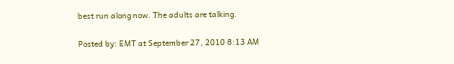best run along now. The adults are talking.

Posted by: EMT at September 27, 2010 8:13 AM